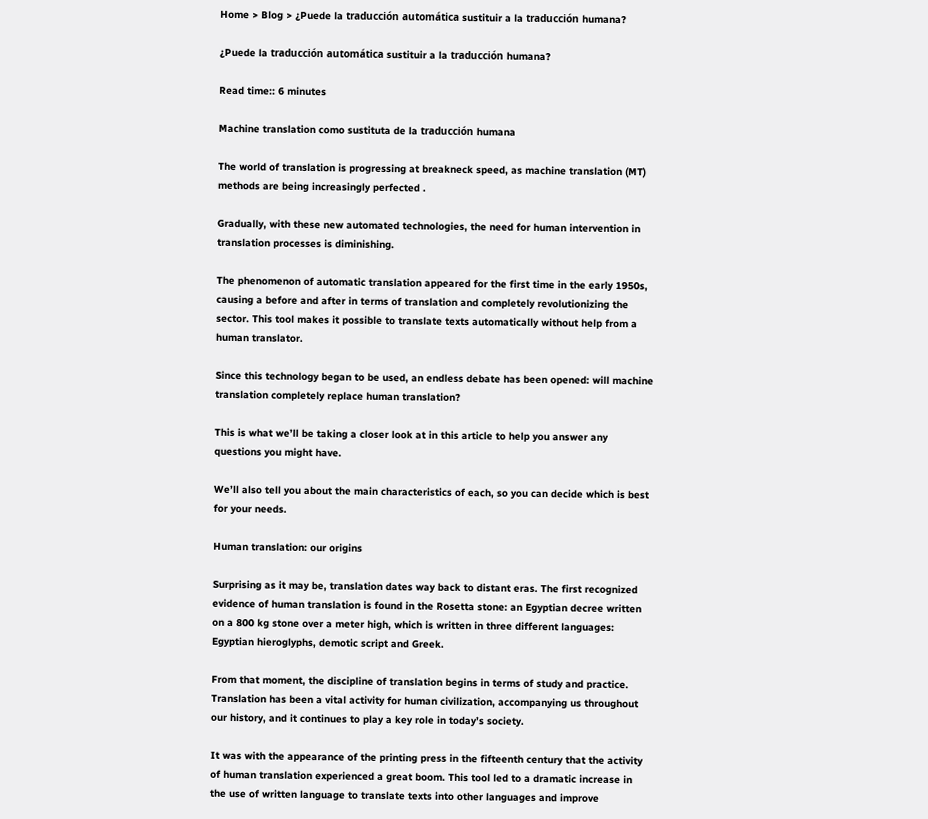Home > Blog > ¿Puede la traducción automática sustituir a la traducción humana?

¿Puede la traducción automática sustituir a la traducción humana?

Read time:: 6 minutes

Machine translation como sustituta de la traducción humana

The world of translation is progressing at breakneck speed, as machine translation (MT) methods are being increasingly perfected .

Gradually, with these new automated technologies, the need for human intervention in translation processes is diminishing.

The phenomenon of automatic translation appeared for the first time in the early 1950s, causing a before and after in terms of translation and completely revolutionizing the sector. This tool makes it possible to translate texts automatically without help from a human translator.

Since this technology began to be used, an endless debate has been opened: will machine translation completely replace human translation?

This is what we’ll be taking a closer look at in this article to help you answer any questions you might have.

We’ll also tell you about the main characteristics of each, so you can decide which is best for your needs.

Human translation: our origins

Surprising as it may be, translation dates way back to distant eras. The first recognized evidence of human translation is found in the Rosetta stone: an Egyptian decree written on a 800 kg stone over a meter high, which is written in three different languages: Egyptian hieroglyphs, demotic script and Greek.

From that moment, the discipline of translation begins in terms of study and practice. Translation has been a vital activity for human civilization, accompanying us throughout our history, and it continues to play a key role in today’s society.

It was with the appearance of the printing press in the fifteenth century that the activity of human translation experienced a great boom. This tool led to a dramatic increase in the use of written language to translate texts into other languages and improve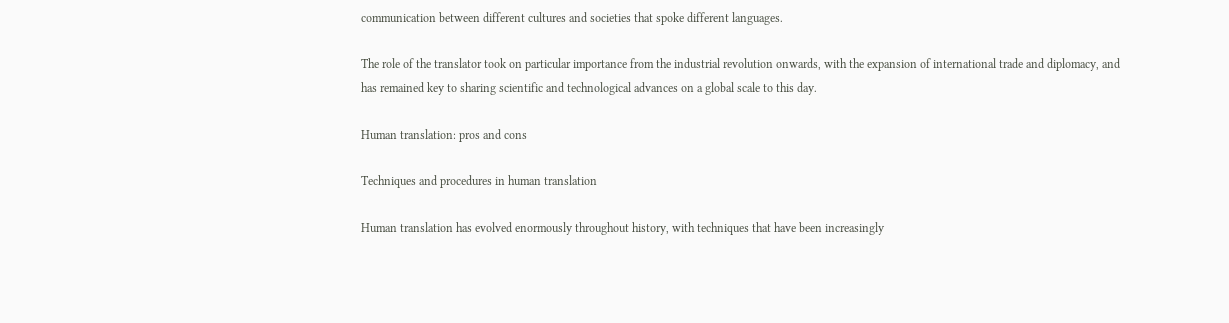communication between different cultures and societies that spoke different languages.

The role of the translator took on particular importance from the industrial revolution onwards, with the expansion of international trade and diplomacy, and has remained key to sharing scientific and technological advances on a global scale to this day.

Human translation: pros and cons

Techniques and procedures in human translation

Human translation has evolved enormously throughout history, with techniques that have been increasingly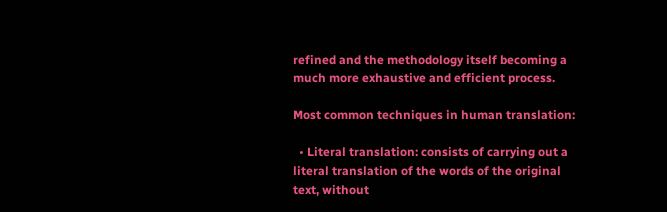refined and the methodology itself becoming a much more exhaustive and efficient process.

Most common techniques in human translation:

  • Literal translation: consists of carrying out a literal translation of the words of the original text, without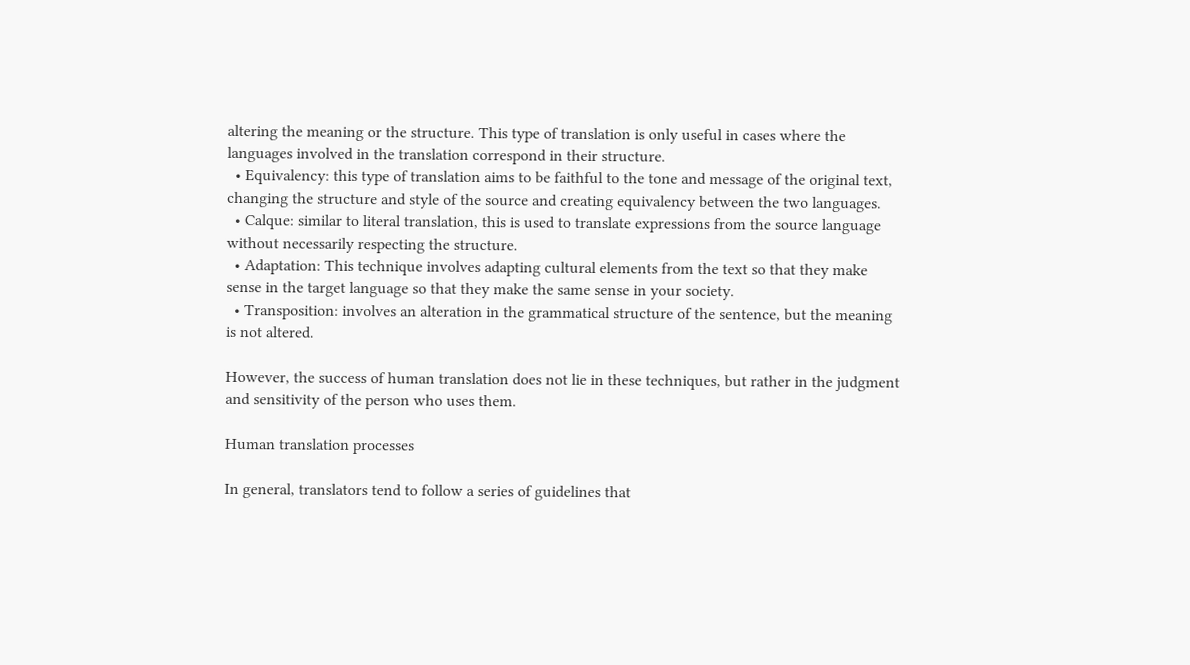altering the meaning or the structure. This type of translation is only useful in cases where the languages involved in the translation correspond in their structure.
  • Equivalency: this type of translation aims to be faithful to the tone and message of the original text, changing the structure and style of the source and creating equivalency between the two languages.
  • Calque: similar to literal translation, this is used to translate expressions from the source language without necessarily respecting the structure.
  • Adaptation: This technique involves adapting cultural elements from the text so that they make sense in the target language so that they make the same sense in your society.
  • Transposition: involves an alteration in the grammatical structure of the sentence, but the meaning is not altered.

However, the success of human translation does not lie in these techniques, but rather in the judgment and sensitivity of the person who uses them.

Human translation processes

In general, translators tend to follow a series of guidelines that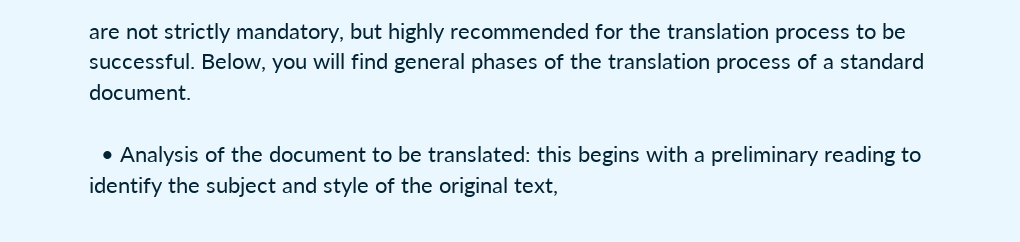are not strictly mandatory, but highly recommended for the translation process to be successful. Below, you will find general phases of the translation process of a standard document.

  • Analysis of the document to be translated: this begins with a preliminary reading to identify the subject and style of the original text,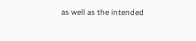as well as the intended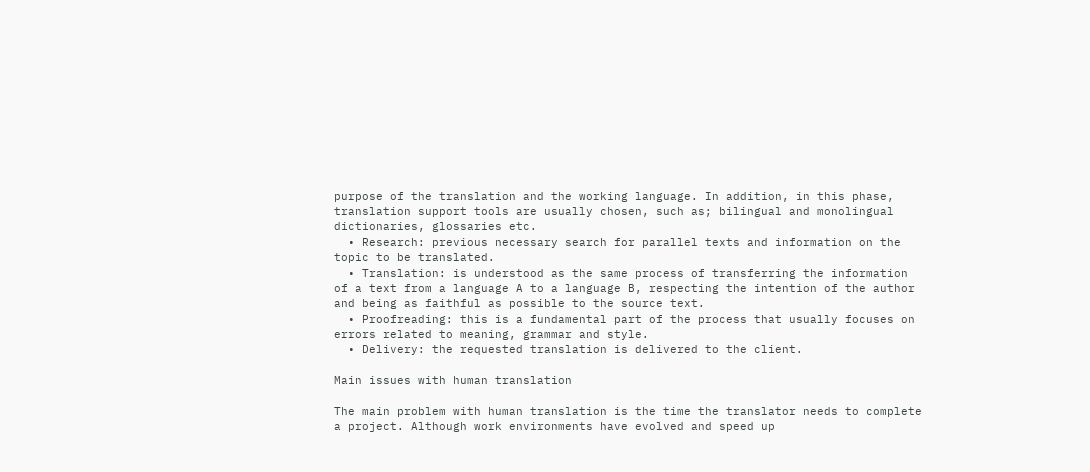purpose of the translation and the working language. In addition, in this phase, translation support tools are usually chosen, such as; bilingual and monolingual dictionaries, glossaries etc.
  • Research: previous necessary search for parallel texts and information on the topic to be translated.
  • Translation: is understood as the same process of transferring the information of a text from a language A to a language B, respecting the intention of the author and being as faithful as possible to the source text.
  • Proofreading: this is a fundamental part of the process that usually focuses on errors related to meaning, grammar and style.
  • Delivery: the requested translation is delivered to the client.

Main issues with human translation

The main problem with human translation is the time the translator needs to complete a project. Although work environments have evolved and speed up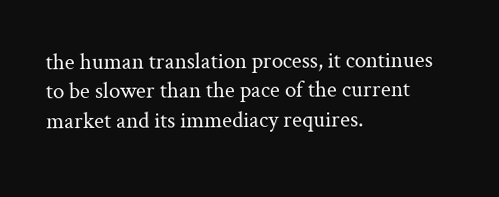the human translation process, it continues to be slower than the pace of the current market and its immediacy requires.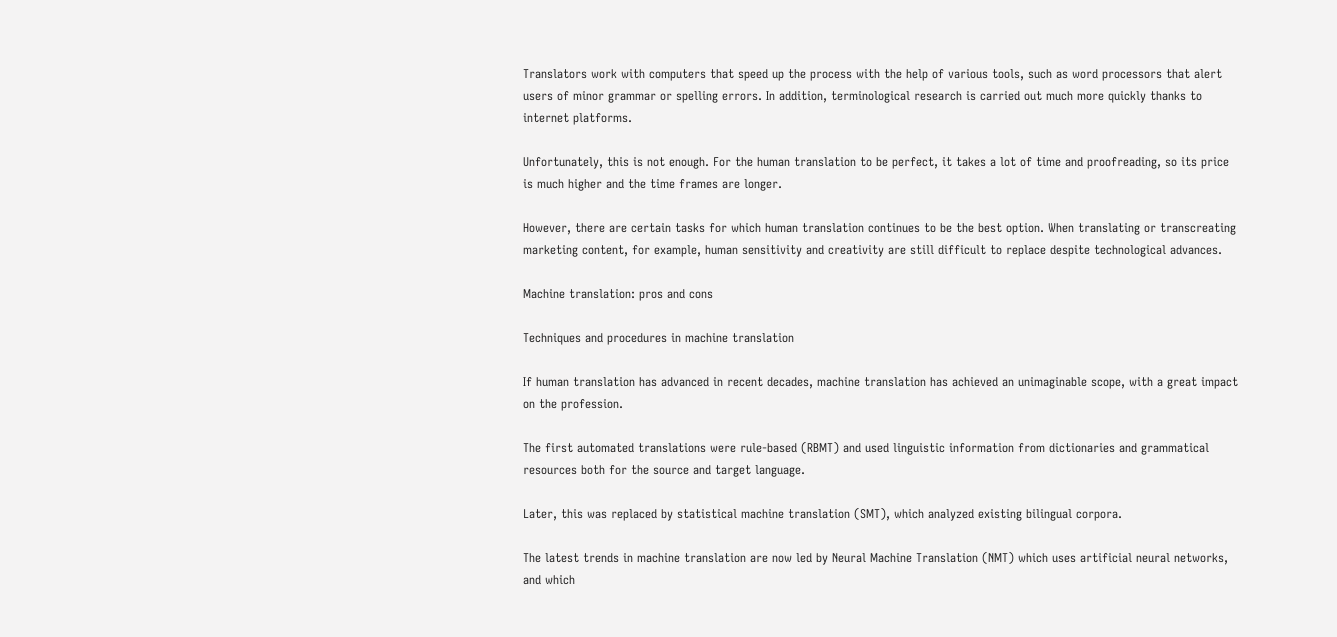Translators work with computers that speed up the process with the help of various tools, such as word processors that alert users of minor grammar or spelling errors. In addition, terminological research is carried out much more quickly thanks to internet platforms.

Unfortunately, this is not enough. For the human translation to be perfect, it takes a lot of time and proofreading, so its price is much higher and the time frames are longer.

However, there are certain tasks for which human translation continues to be the best option. When translating or transcreating marketing content, for example, human sensitivity and creativity are still difficult to replace despite technological advances.

Machine translation: pros and cons

Techniques and procedures in machine translation

If human translation has advanced in recent decades, machine translation has achieved an unimaginable scope, with a great impact on the profession.

The first automated translations were rule-based (RBMT) and used linguistic information from dictionaries and grammatical resources both for the source and target language.

Later, this was replaced by statistical machine translation (SMT), which analyzed existing bilingual corpora.

The latest trends in machine translation are now led by Neural Machine Translation (NMT) which uses artificial neural networks, and which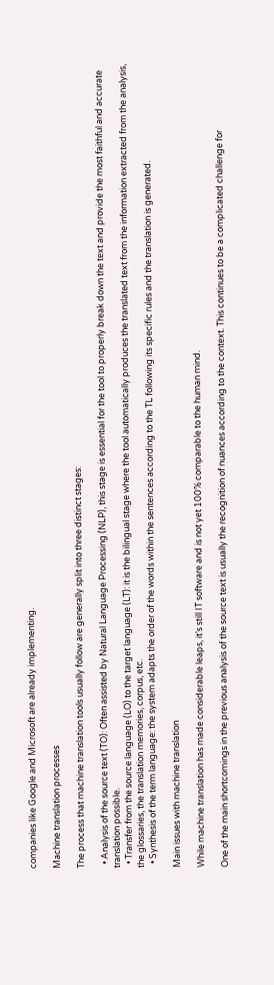companies like Google and Microsoft are already implementing.

Machine translation processes

The process that machine translation tools usually follow are generally split into three distinct stages:

  • Analysis of the source text (TO): Often assisted by Natural Language Processing (NLP), this stage is essential for the tool to properly break down the text and provide the most faithful and accurate translation possible.
  • Transfer from the source language (LO) to the target language (LT): it is the bilingual stage where the tool automatically produces the translated text from the information extracted from the analysis, the glossaries, the translation memories, corpus, etc.
  • Synthesis of the term language: the system adapts the order of the words within the sentences according to the TL following its specific rules and the translation is generated.

Main issues with machine translation

While machine translation has made considerable leaps, it’s still IT software and is not yet 100% comparable to the human mind.

One of the main shortcomings in the previous analysis of the source text is usually the recognition of nuances according to the context. This continues to be a complicated challenge for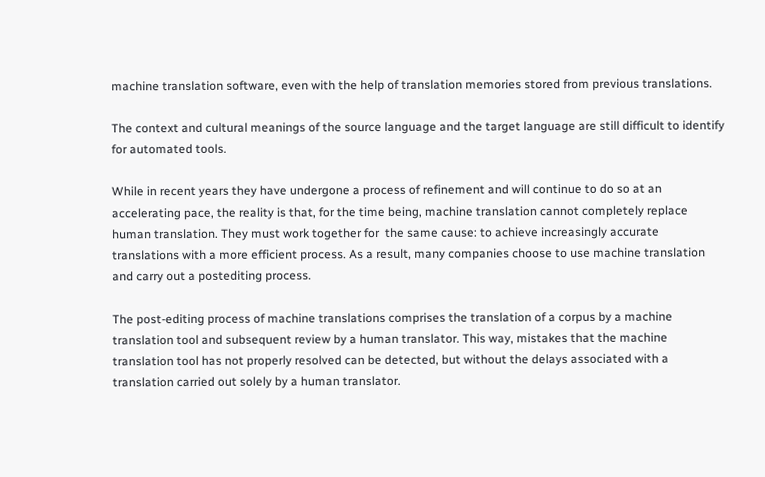machine translation software, even with the help of translation memories stored from previous translations.

The context and cultural meanings of the source language and the target language are still difficult to identify for automated tools.

While in recent years they have undergone a process of refinement and will continue to do so at an accelerating pace, the reality is that, for the time being, machine translation cannot completely replace human translation. They must work together for  the same cause: to achieve increasingly accurate translations with a more efficient process. As a result, many companies choose to use machine translation and carry out a postediting process.

The post-editing process of machine translations comprises the translation of a corpus by a machine translation tool and subsequent review by a human translator. This way, mistakes that the machine translation tool has not properly resolved can be detected, but without the delays associated with a translation carried out solely by a human translator.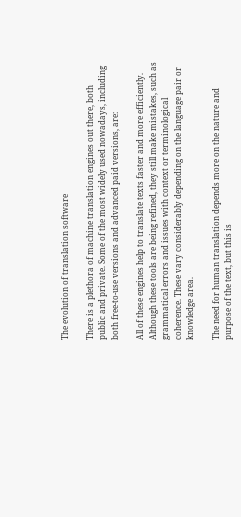The evolution of translation software

There is a plethora of machine translation engines out there, both public and private. Some of the most widely used nowadays, including both free-to-use versions and advanced paid versions, are:

All of these engines help to translate texts faster and more efficiently. Although these tools are being refined, they still make mistakes, such as grammatical errors and issues with context or terminological coherence. These vary considerably depending on the language pair or knowledge area.

The need for human translation depends more on the nature and purpose of the text, but this is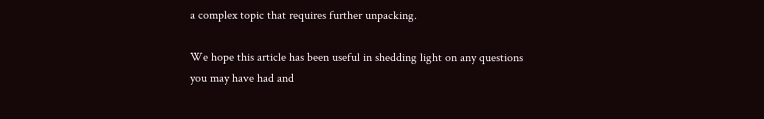a complex topic that requires further unpacking.

We hope this article has been useful in shedding light on any questions you may have had and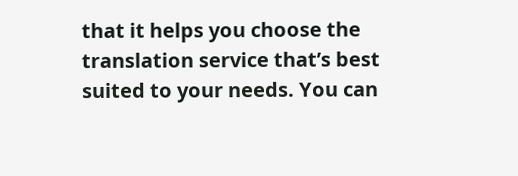that it helps you choose the translation service that’s best suited to your needs. You can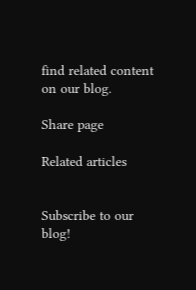find related content on our blog.

Share page

Related articles


Subscribe to our blog!